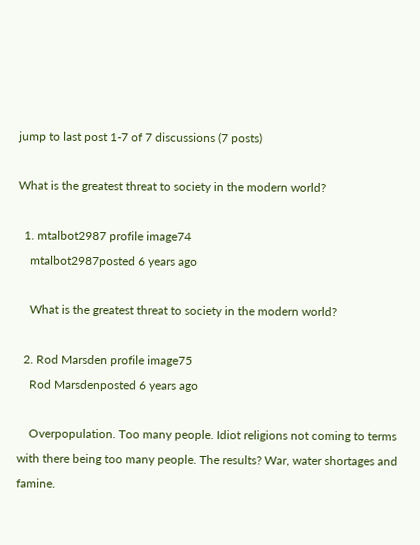jump to last post 1-7 of 7 discussions (7 posts)

What is the greatest threat to society in the modern world?

  1. mtalbot2987 profile image74
    mtalbot2987posted 6 years ago

    What is the greatest threat to society in the modern world?

  2. Rod Marsden profile image75
    Rod Marsdenposted 6 years ago

    Overpopulation. Too many people. Idiot religions not coming to terms with there being too many people. The results? War, water shortages and famine.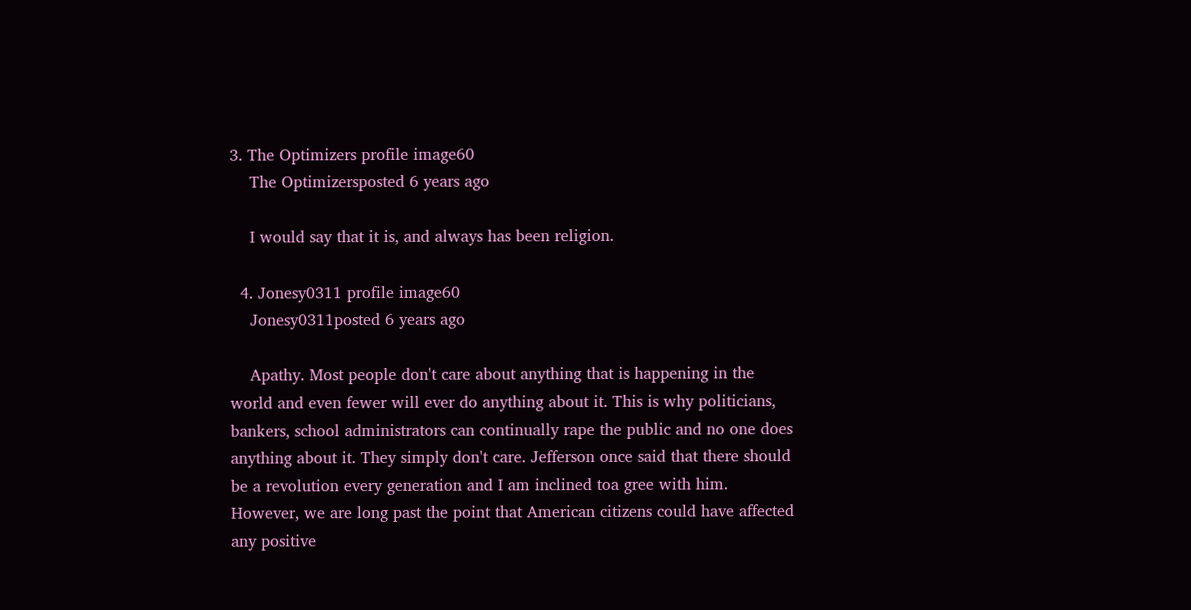3. The Optimizers profile image60
    The Optimizersposted 6 years ago

    I would say that it is, and always has been religion.

  4. Jonesy0311 profile image60
    Jonesy0311posted 6 years ago

    Apathy. Most people don't care about anything that is happening in the world and even fewer will ever do anything about it. This is why politicians, bankers, school administrators can continually rape the public and no one does anything about it. They simply don't care. Jefferson once said that there should be a revolution every generation and I am inclined toa gree with him. However, we are long past the point that American citizens could have affected any positive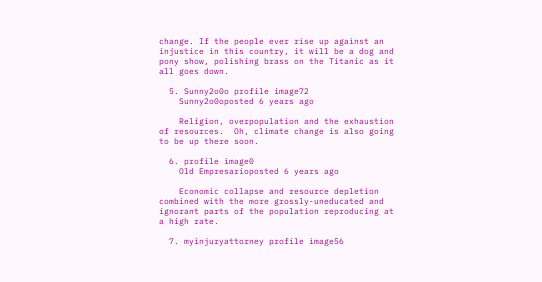change. If the people ever rise up against an injustice in this country, it will be a dog and pony show, polishing brass on the Titanic as it all goes down.

  5. Sunny2o0o profile image72
    Sunny2o0oposted 6 years ago

    Religion, overpopulation and the exhaustion of resources.  Oh, climate change is also going to be up there soon.

  6. profile image0
    Old Empresarioposted 6 years ago

    Economic collapse and resource depletion combined with the more grossly-uneducated and ignorant parts of the population reproducing at a high rate.

  7. myinjuryattorney profile image56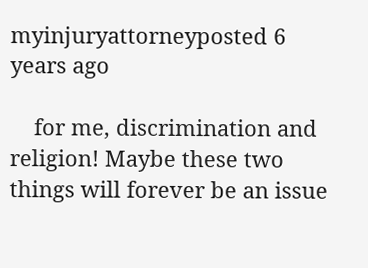myinjuryattorneyposted 6 years ago

    for me, discrimination and religion! Maybe these two things will forever be an issue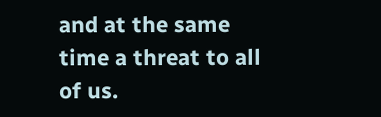and at the same time a threat to all of us.